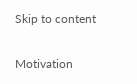Skip to content

Motivation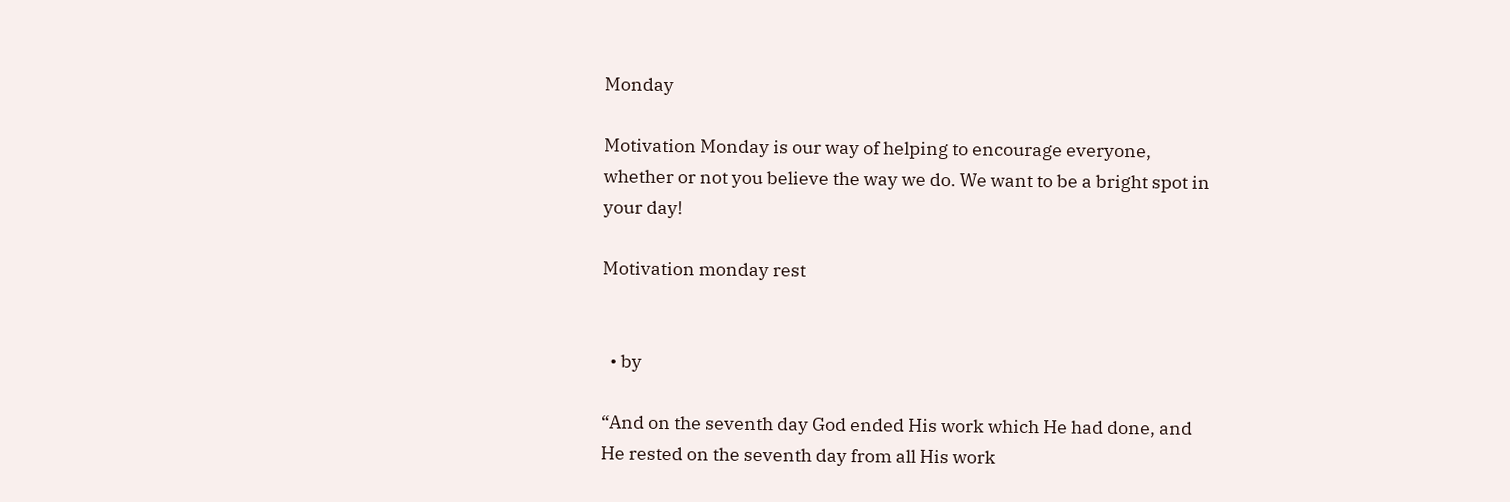Monday

Motivation Monday is our way of helping to encourage everyone, whether or not you believe the way we do. We want to be a bright spot in your day!

Motivation monday rest


  • by

“And on the seventh day God ended His work which He had done, and He rested on the seventh day from all His work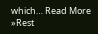which… Read More »Rest